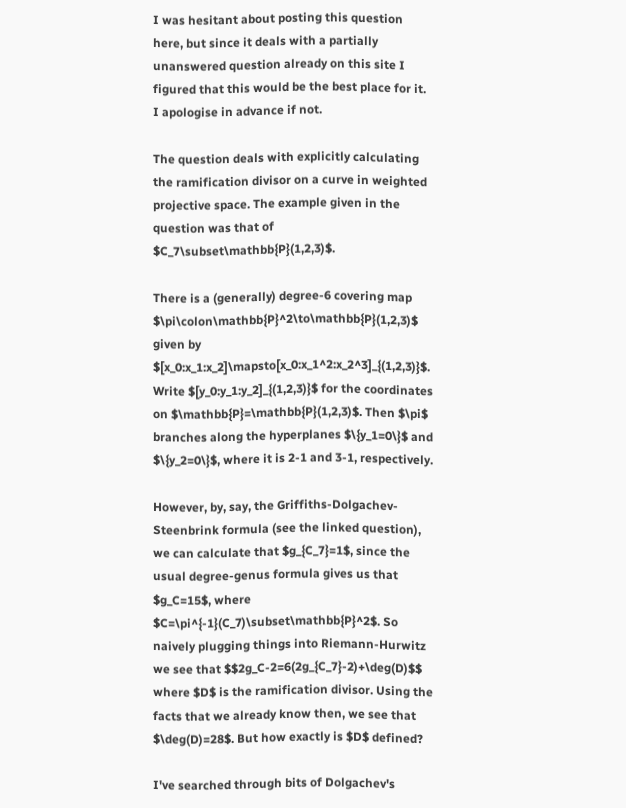I was hesitant about posting this question here, but since it deals with a partially unanswered question already on this site I figured that this would be the best place for it. I apologise in advance if not.

The question deals with explicitly calculating the ramification divisor on a curve in weighted projective space. The example given in the question was that of $C_7\subset\mathbb{P}(1,2,3)$.

There is a (generally) degree-6 covering map $\pi\colon\mathbb{P}^2\to\mathbb{P}(1,2,3)$ given by $[x_0:x_1:x_2]\mapsto[x_0:x_1^2:x_2^3]_{(1,2,3)}$. Write $[y_0:y_1:y_2]_{(1,2,3)}$ for the coordinates on $\mathbb{P}=\mathbb{P}(1,2,3)$. Then $\pi$ branches along the hyperplanes $\{y_1=0\}$ and $\{y_2=0\}$, where it is 2-1 and 3-1, respectively.

However, by, say, the Griffiths-Dolgachev-Steenbrink formula (see the linked question), we can calculate that $g_{C_7}=1$, since the usual degree-genus formula gives us that $g_C=15$, where $C=\pi^{-1}(C_7)\subset\mathbb{P}^2$. So naively plugging things into Riemann-Hurwitz we see that $$2g_C-2=6(2g_{C_7}-2)+\deg(D)$$ where $D$ is the ramification divisor. Using the facts that we already know then, we see that $\deg(D)=28$. But how exactly is $D$ defined?

I've searched through bits of Dolgachev's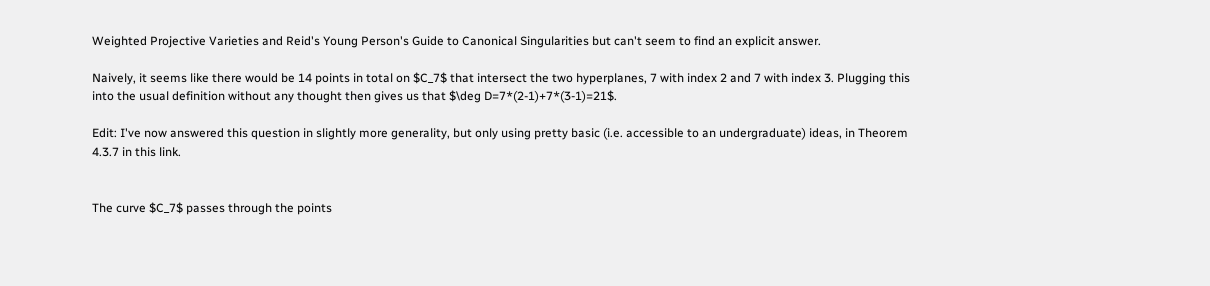Weighted Projective Varieties and Reid's Young Person's Guide to Canonical Singularities but can't seem to find an explicit answer.

Naively, it seems like there would be 14 points in total on $C_7$ that intersect the two hyperplanes, 7 with index 2 and 7 with index 3. Plugging this into the usual definition without any thought then gives us that $\deg D=7*(2-1)+7*(3-1)=21$.

Edit: I've now answered this question in slightly more generality, but only using pretty basic (i.e. accessible to an undergraduate) ideas, in Theorem 4.3.7 in this link.


The curve $C_7$ passes through the points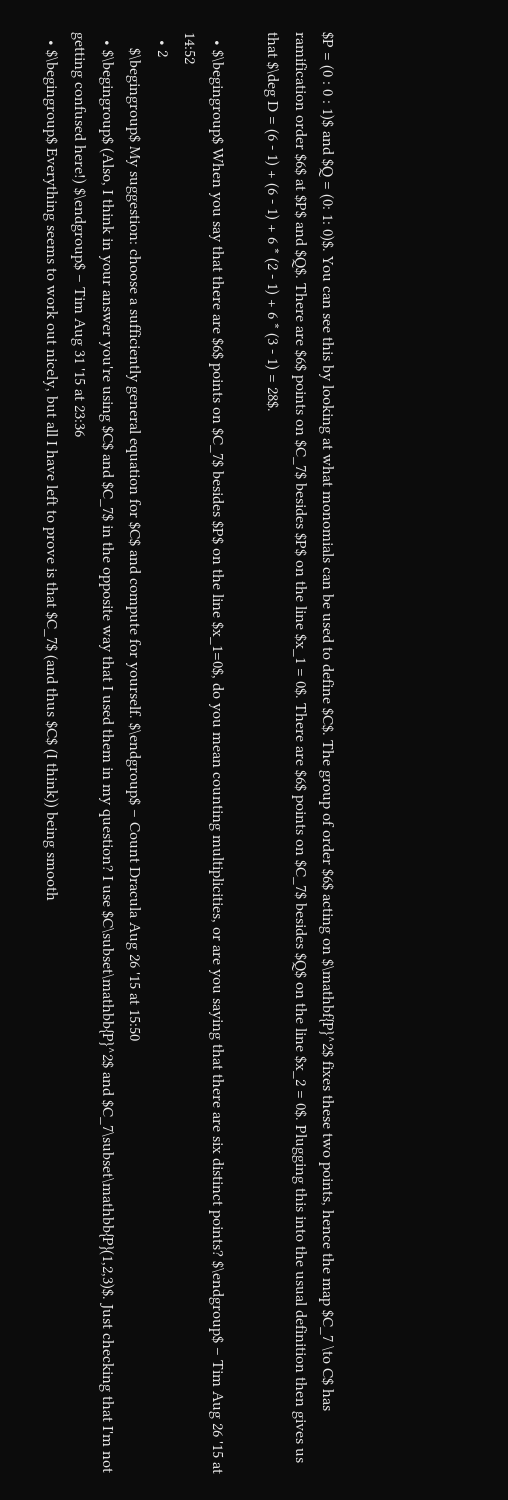$P = (0 : 0 : 1)$ and $Q = (0: 1: 0)$. You can see this by looking at what monomials can be used to define $C$. The group of order $6$ acting on $\mathbf{P}^2$ fixes these two points, hence the map $C_7 \to C$ has ramification order $6$ at $P$ and $Q$. There are $6$ points on $C_7$ besides $P$ on the line $x_1 = 0$. There are $6$ points on $C_7$ besides $Q$ on the line $x_2 = 0$. Plugging this into the usual definition then gives us that $\deg D = (6 - 1) + (6 - 1) + 6 * (2 - 1) + 6 * (3 - 1) = 28$.

  • $\begingroup$ When you say that there are $6$ points on $C_7$ besides $P$ on the line $x_1=0$, do you mean counting multiplicities, or are you saying that there are six distinct points? $\endgroup$ – Tim Aug 26 '15 at 14:52
  • 2
    $\begingroup$ My suggestion: choose a sufficiently general equation for $C$ and compute for yourself. $\endgroup$ – Count Dracula Aug 26 '15 at 15:50
  • $\begingroup$ (Also, I think in your answer you're using $C$ and $C_7$ in the opposite way that I used them in my question? I use $C\subset\mathbb{P}^2$ and $C_7\subset\mathbb{P}(1,2,3)$. Just checking that I'm not getting confused here!) $\endgroup$ – Tim Aug 31 '15 at 23:36
  • $\begingroup$ Everything seems to work out nicely, but all I have left to prove is that $C_7$ (and thus $C$ (I think)) being smooth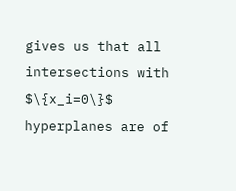gives us that all intersections with $\{x_i=0\}$ hyperplanes are of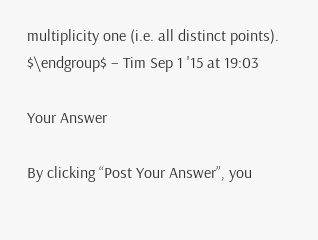multiplicity one (i.e. all distinct points). $\endgroup$ – Tim Sep 1 '15 at 19:03

Your Answer

By clicking “Post Your Answer”, you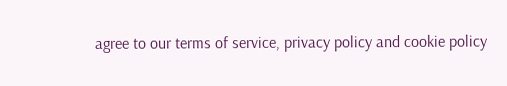agree to our terms of service, privacy policy and cookie policy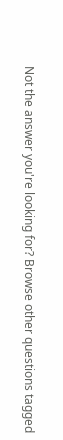Not the answer you're looking for? Browse other questions tagged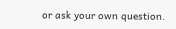or ask your own question.